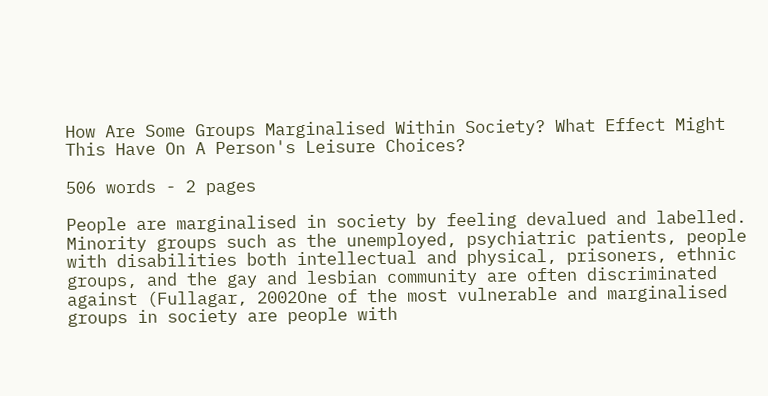How Are Some Groups Marginalised Within Society? What Effect Might This Have On A Person's Leisure Choices?

506 words - 2 pages

People are marginalised in society by feeling devalued and labelled. Minority groups such as the unemployed, psychiatric patients, people with disabilities both intellectual and physical, prisoners, ethnic groups, and the gay and lesbian community are often discriminated against (Fullagar, 2002One of the most vulnerable and marginalised groups in society are people with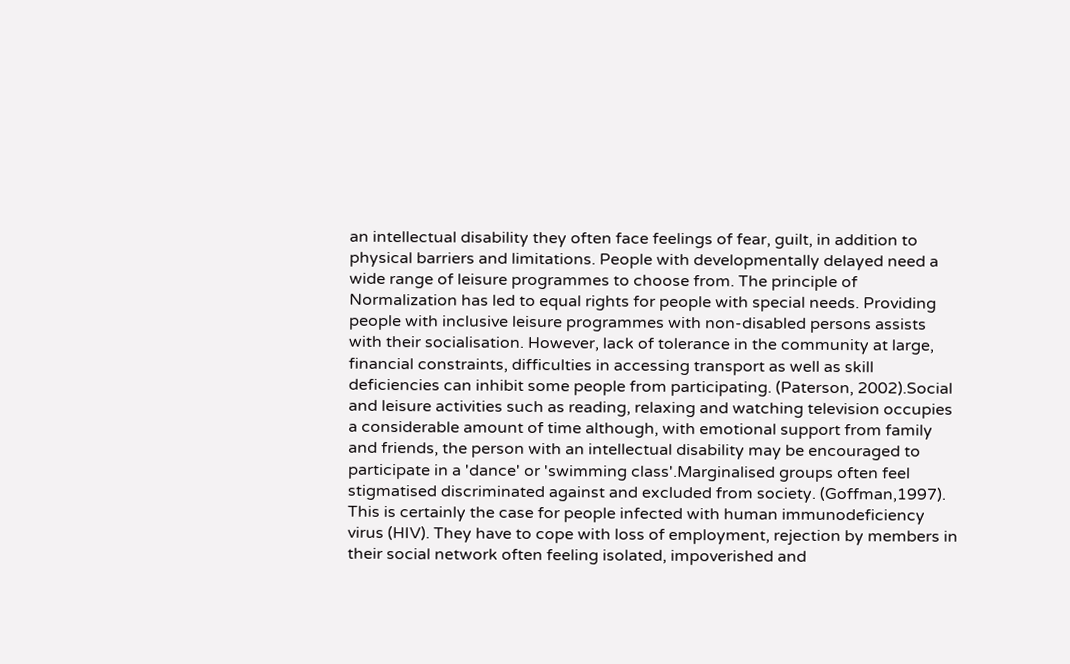an intellectual disability they often face feelings of fear, guilt, in addition to physical barriers and limitations. People with developmentally delayed need a wide range of leisure programmes to choose from. The principle of Normalization has led to equal rights for people with special needs. Providing people with inclusive leisure programmes with non-disabled persons assists with their socialisation. However, lack of tolerance in the community at large, financial constraints, difficulties in accessing transport as well as skill deficiencies can inhibit some people from participating. (Paterson, 2002).Social and leisure activities such as reading, relaxing and watching television occupies a considerable amount of time although, with emotional support from family and friends, the person with an intellectual disability may be encouraged to participate in a 'dance' or 'swimming class'.Marginalised groups often feel stigmatised discriminated against and excluded from society. (Goffman,1997). This is certainly the case for people infected with human immunodeficiency virus (HIV). They have to cope with loss of employment, rejection by members in their social network often feeling isolated, impoverished and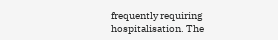frequently requiring hospitalisation. The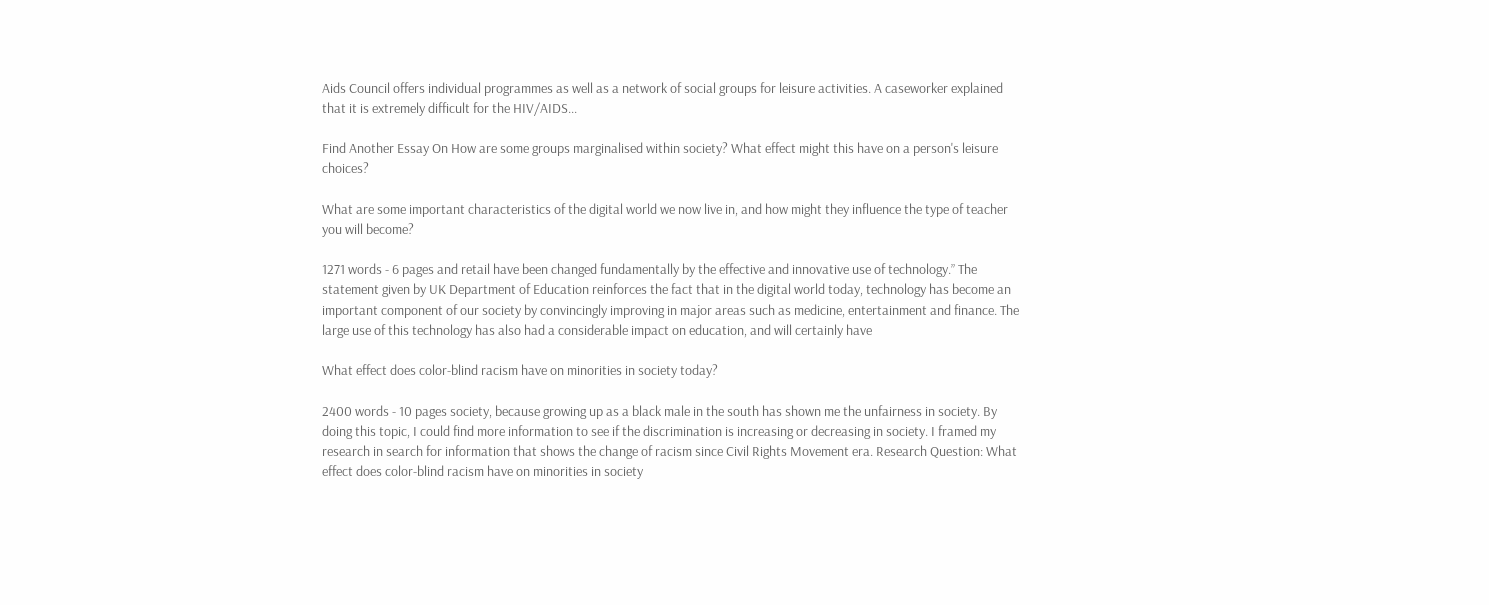Aids Council offers individual programmes as well as a network of social groups for leisure activities. A caseworker explained that it is extremely difficult for the HIV/AIDS...

Find Another Essay On How are some groups marginalised within society? What effect might this have on a person's leisure choices?

What are some important characteristics of the digital world we now live in, and how might they influence the type of teacher you will become?

1271 words - 6 pages and retail have been changed fundamentally by the effective and innovative use of technology.” The statement given by UK Department of Education reinforces the fact that in the digital world today, technology has become an important component of our society by convincingly improving in major areas such as medicine, entertainment and finance. The large use of this technology has also had a considerable impact on education, and will certainly have

What effect does color-blind racism have on minorities in society today?

2400 words - 10 pages society, because growing up as a black male in the south has shown me the unfairness in society. By doing this topic, I could find more information to see if the discrimination is increasing or decreasing in society. I framed my research in search for information that shows the change of racism since Civil Rights Movement era. Research Question: What effect does color-blind racism have on minorities in society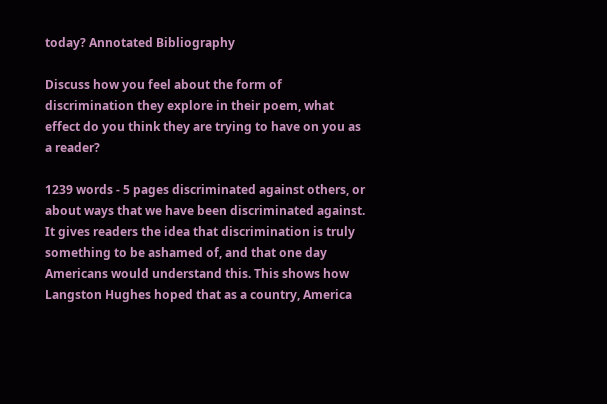today? Annotated Bibliography

Discuss how you feel about the form of discrimination they explore in their poem, what effect do you think they are trying to have on you as a reader?

1239 words - 5 pages discriminated against others, or about ways that we have been discriminated against. It gives readers the idea that discrimination is truly something to be ashamed of, and that one day Americans would understand this. This shows how Langston Hughes hoped that as a country, America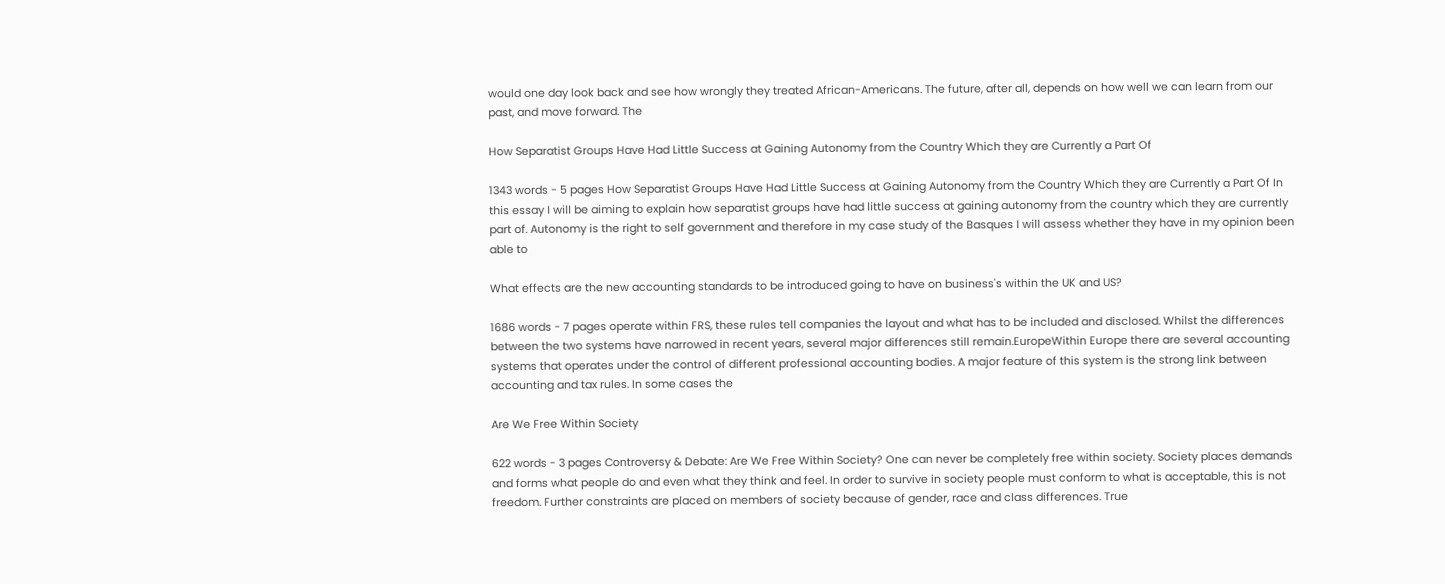would one day look back and see how wrongly they treated African-Americans. The future, after all, depends on how well we can learn from our past, and move forward. The

How Separatist Groups Have Had Little Success at Gaining Autonomy from the Country Which they are Currently a Part Of

1343 words - 5 pages How Separatist Groups Have Had Little Success at Gaining Autonomy from the Country Which they are Currently a Part Of In this essay I will be aiming to explain how separatist groups have had little success at gaining autonomy from the country which they are currently part of. Autonomy is the right to self government and therefore in my case study of the Basques I will assess whether they have in my opinion been able to

What effects are the new accounting standards to be introduced going to have on business's within the UK and US?

1686 words - 7 pages operate within FRS, these rules tell companies the layout and what has to be included and disclosed. Whilst the differences between the two systems have narrowed in recent years, several major differences still remain.EuropeWithin Europe there are several accounting systems that operates under the control of different professional accounting bodies. A major feature of this system is the strong link between accounting and tax rules. In some cases the

Are We Free Within Society

622 words - 3 pages Controversy & Debate: Are We Free Within Society? One can never be completely free within society. Society places demands and forms what people do and even what they think and feel. In order to survive in society people must conform to what is acceptable, this is not freedom. Further constraints are placed on members of society because of gender, race and class differences. True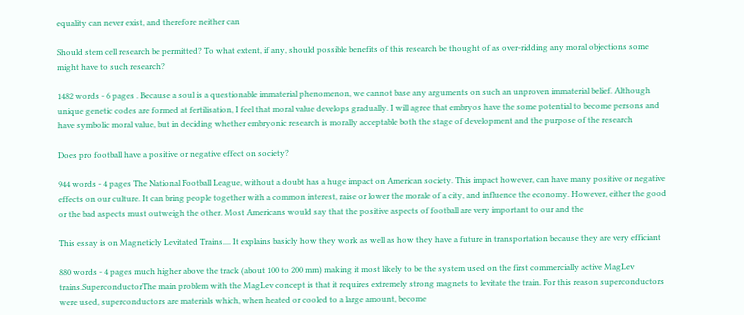equality can never exist, and therefore neither can

Should stem cell research be permitted? To what extent, if any, should possible benefits of this research be thought of as over-ridding any moral objections some might have to such research?

1482 words - 6 pages . Because a soul is a questionable immaterial phenomenon, we cannot base any arguments on such an unproven immaterial belief. Although unique genetic codes are formed at fertilisation, I feel that moral value develops gradually. I will agree that embryos have the some potential to become persons and have symbolic moral value, but in deciding whether embryonic research is morally acceptable both the stage of development and the purpose of the research

Does pro football have a positive or negative effect on society?

944 words - 4 pages The National Football League, without a doubt has a huge impact on American society. This impact however, can have many positive or negative effects on our culture. It can bring people together with a common interest, raise or lower the morale of a city, and influence the economy. However, either the good or the bad aspects must outweigh the other. Most Americans would say that the positive aspects of football are very important to our and the

This essay is on Magneticly Levitated Trains.... It explains basicly how they work as well as how they have a future in transportation because they are very efficiant

880 words - 4 pages much higher above the track (about 100 to 200 mm) making it most likely to be the system used on the first commercially active MagLev trains.SuperconductorThe main problem with the MagLev concept is that it requires extremely strong magnets to levitate the train. For this reason superconductors were used, superconductors are materials which, when heated or cooled to a large amount, become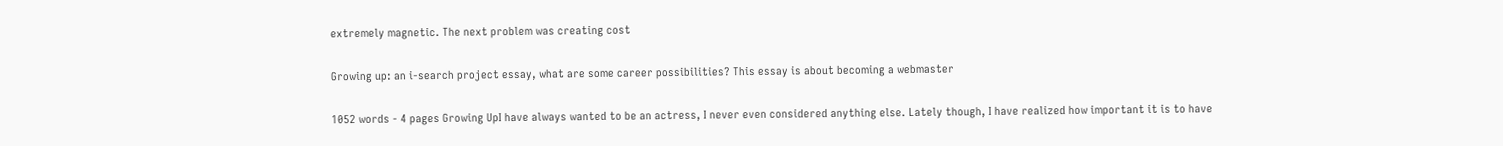extremely magnetic. The next problem was creating cost

Growing up: an i-search project essay, what are some career possibilities? This essay is about becoming a webmaster

1052 words - 4 pages Growing UpI have always wanted to be an actress, I never even considered anything else. Lately though, I have realized how important it is to have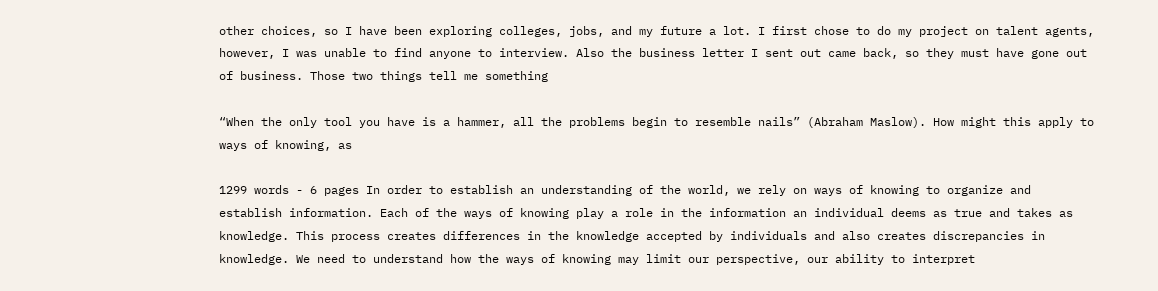other choices, so I have been exploring colleges, jobs, and my future a lot. I first chose to do my project on talent agents, however, I was unable to find anyone to interview. Also the business letter I sent out came back, so they must have gone out of business. Those two things tell me something

“When the only tool you have is a hammer, all the problems begin to resemble nails” (Abraham Maslow). How might this apply to ways of knowing, as

1299 words - 6 pages In order to establish an understanding of the world, we rely on ways of knowing to organize and establish information. Each of the ways of knowing play a role in the information an individual deems as true and takes as knowledge. This process creates differences in the knowledge accepted by individuals and also creates discrepancies in knowledge. We need to understand how the ways of knowing may limit our perspective, our ability to interpret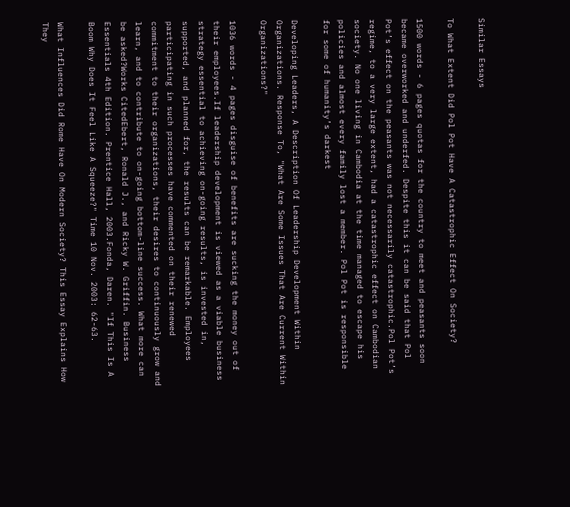Similar Essays

To What Extent Did Pol Pot Have A Catastrophic Effect On Society?

1500 words - 6 pages quotas for the country to meet and peasants soon became overworked and underfed. Despite this it can be said that Pol Pot’s effect on the peasants was not necessarily catastrophic.Pol Pot’s regime, to a very large extent, had a catastrophic effect on Cambodian society. No one living in Cambodia at the time managed to escape his policies and almost every family lost a member. Pol Pot is responsible for some of humanity’s darkest

Developing Leaders, A Description Of Leadership Development Within Organizations. Response To, "What Are Some Issues That Are Current Within Organizations?"

1036 words - 4 pages disguise of benefits are sucking the money out of their employees.If leadership development is viewed as a viable business strategy essential to achieving on-going results, is invested in, supported, and planned for, the results can be remarkable. Employees participating in such processes have commented on their renewed commitment to their organizations, their desires to continuously grow and learn, and to contribute to on-going bottom-line success. What more can be asked?Works CitedEbert, Ronald J., and Ricky W. Griffin. Business Essentials 4th Edition. Prentice Hall, 2003.Fonda, Daren. "If This Is A Boom Why Does It Feel Like A Squeeze?" Time 10 Nov. 2003: 62-63.

What Influences Did Rome Have On Modern Society? This Essay Explains How They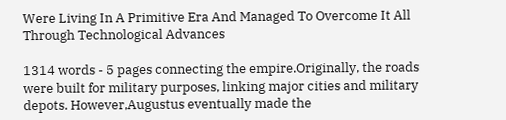Were Living In A Primitive Era And Managed To Overcome It All Through Technological Advances

1314 words - 5 pages connecting the empire.Originally, the roads were built for military purposes, linking major cities and military depots. However,Augustus eventually made the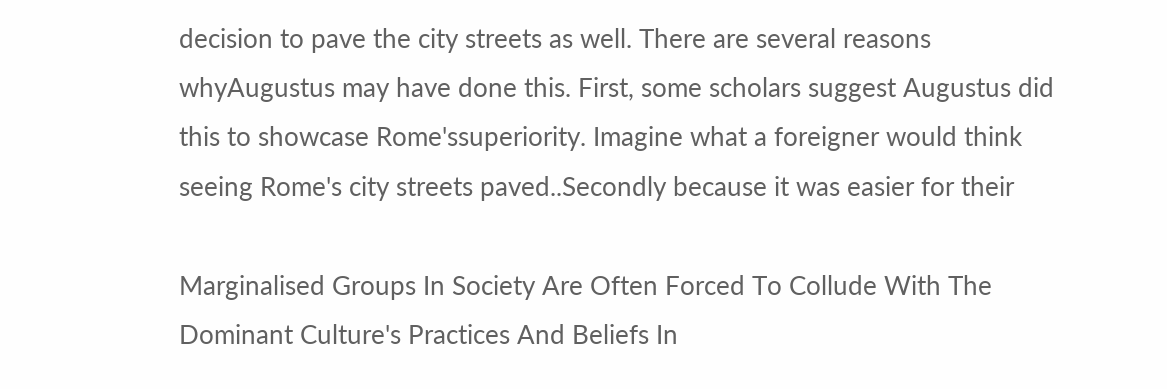decision to pave the city streets as well. There are several reasons whyAugustus may have done this. First, some scholars suggest Augustus did this to showcase Rome'ssuperiority. Imagine what a foreigner would think seeing Rome's city streets paved..Secondly because it was easier for their

Marginalised Groups In Society Are Often Forced To Collude With The Dominant Culture's Practices And Beliefs In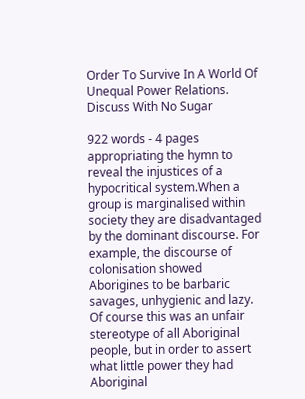Order To Survive In A World Of Unequal Power Relations. Discuss With No Sugar

922 words - 4 pages appropriating the hymn to reveal the injustices of a hypocritical system.When a group is marginalised within society they are disadvantaged by the dominant discourse. For example, the discourse of colonisation showed Aborigines to be barbaric savages, unhygienic and lazy. Of course this was an unfair stereotype of all Aboriginal people, but in order to assert what little power they had Aboriginal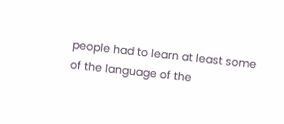people had to learn at least some of the language of the